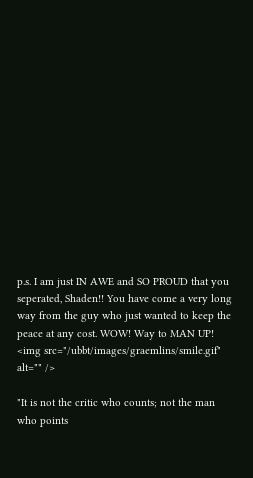p.s. I am just IN AWE and SO PROUD that you seperated, Shaden!! You have come a very long way from the guy who just wanted to keep the peace at any cost. WOW! Way to MAN UP! <img src="/ubbt/images/graemlins/smile.gif" alt="" />

"It is not the critic who counts; not the man who points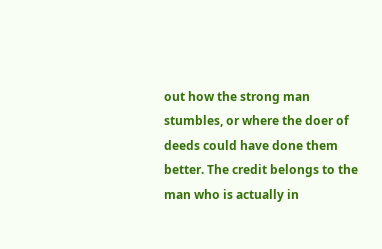out how the strong man stumbles, or where the doer of deeds could have done them better. The credit belongs to the man who is actually in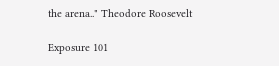the arena.." Theodore Roosevelt

Exposure 101